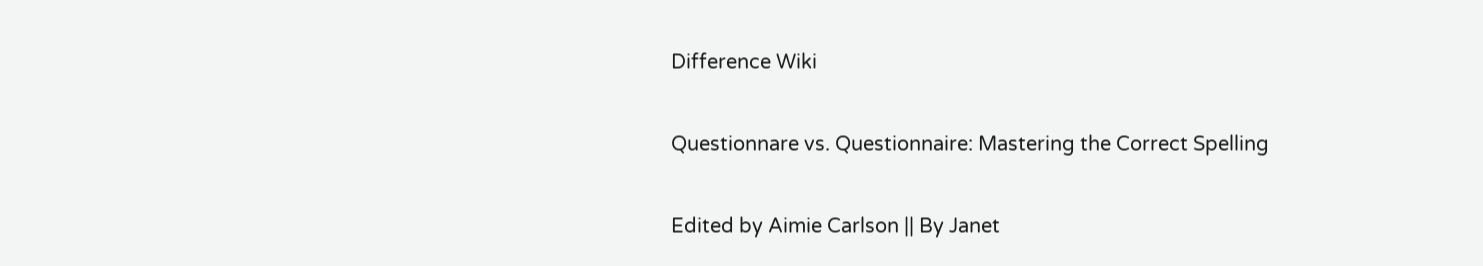Difference Wiki

Questionnare vs. Questionnaire: Mastering the Correct Spelling

Edited by Aimie Carlson || By Janet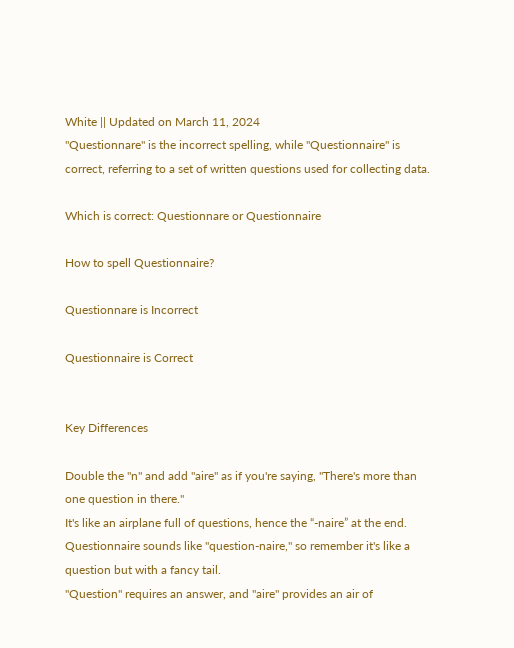White || Updated on March 11, 2024
"Questionnare" is the incorrect spelling, while "Questionnaire" is correct, referring to a set of written questions used for collecting data.

Which is correct: Questionnare or Questionnaire

How to spell Questionnaire?

Questionnare is Incorrect

Questionnaire is Correct


Key Differences

Double the "n" and add "aire" as if you're saying, "There's more than one question in there."
It's like an airplane full of questions, hence the “-naire” at the end.
Questionnaire sounds like "question-naire," so remember it's like a question but with a fancy tail.
"Question" requires an answer, and "aire" provides an air of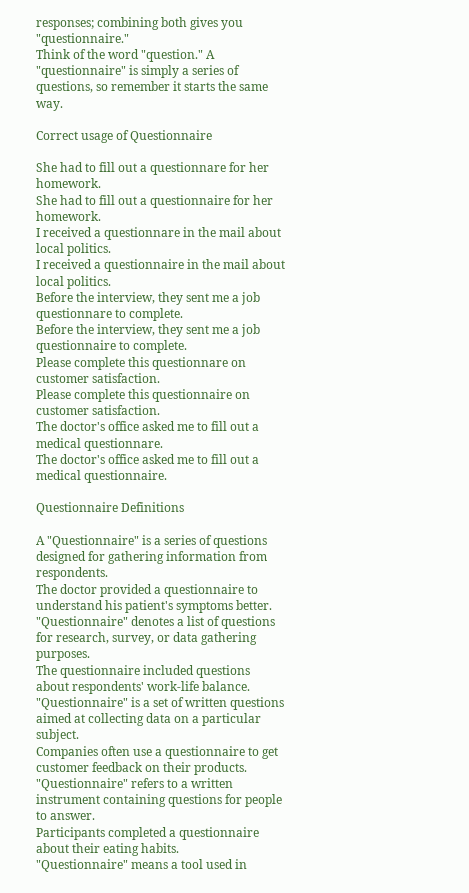responses; combining both gives you "questionnaire."
Think of the word "question." A "questionnaire" is simply a series of questions, so remember it starts the same way.

Correct usage of Questionnaire

She had to fill out a questionnare for her homework.
She had to fill out a questionnaire for her homework.
I received a questionnare in the mail about local politics.
I received a questionnaire in the mail about local politics.
Before the interview, they sent me a job questionnare to complete.
Before the interview, they sent me a job questionnaire to complete.
Please complete this questionnare on customer satisfaction.
Please complete this questionnaire on customer satisfaction.
The doctor's office asked me to fill out a medical questionnare.
The doctor's office asked me to fill out a medical questionnaire.

Questionnaire Definitions

A "Questionnaire" is a series of questions designed for gathering information from respondents.
The doctor provided a questionnaire to understand his patient's symptoms better.
"Questionnaire" denotes a list of questions for research, survey, or data gathering purposes.
The questionnaire included questions about respondents' work-life balance.
"Questionnaire" is a set of written questions aimed at collecting data on a particular subject.
Companies often use a questionnaire to get customer feedback on their products.
"Questionnaire" refers to a written instrument containing questions for people to answer.
Participants completed a questionnaire about their eating habits.
"Questionnaire" means a tool used in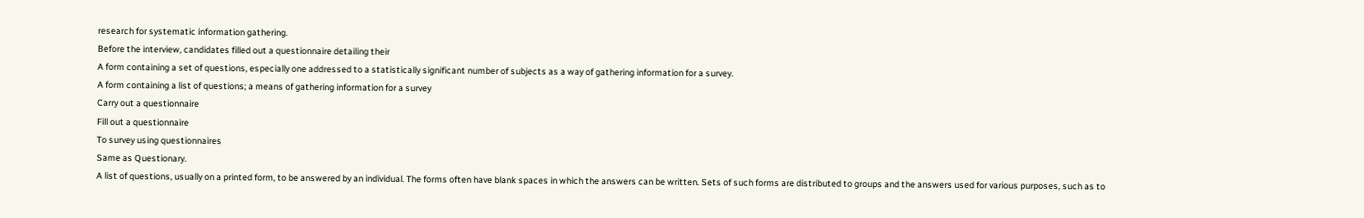research for systematic information gathering.
Before the interview, candidates filled out a questionnaire detailing their
A form containing a set of questions, especially one addressed to a statistically significant number of subjects as a way of gathering information for a survey.
A form containing a list of questions; a means of gathering information for a survey
Carry out a questionnaire
Fill out a questionnaire
To survey using questionnaires
Same as Questionary.
A list of questions, usually on a printed form, to be answered by an individual. The forms often have blank spaces in which the answers can be written. Sets of such forms are distributed to groups and the answers used for various purposes, such as to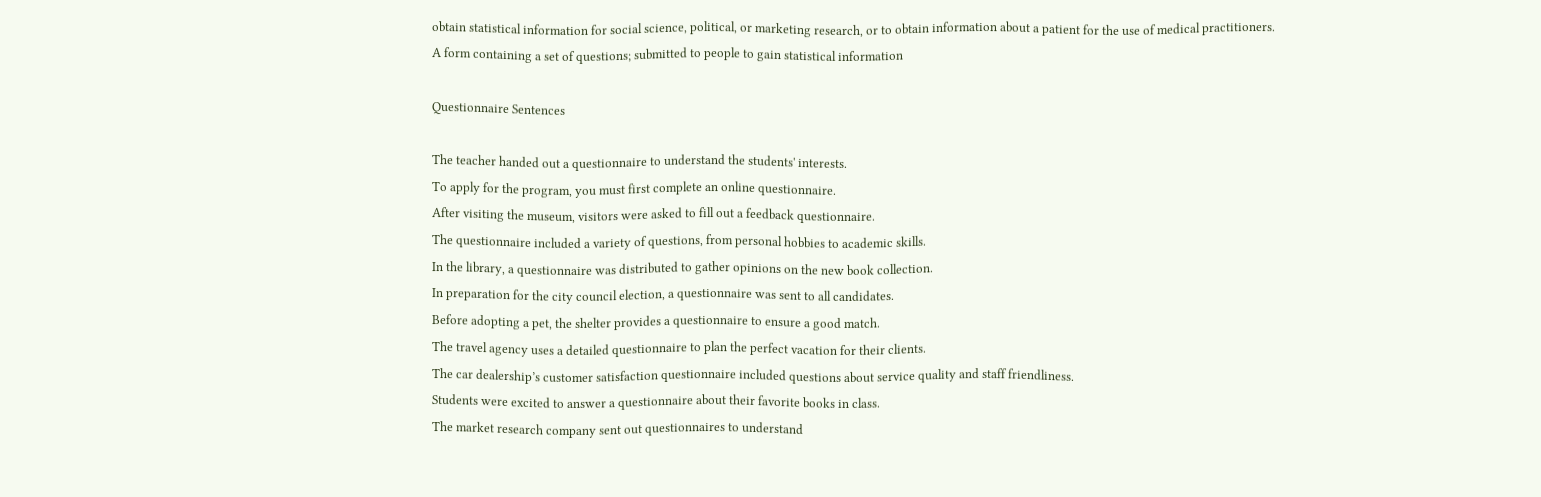obtain statistical information for social science, political, or marketing research, or to obtain information about a patient for the use of medical practitioners.
A form containing a set of questions; submitted to people to gain statistical information

Questionnaire Sentences

The teacher handed out a questionnaire to understand the students' interests.
To apply for the program, you must first complete an online questionnaire.
After visiting the museum, visitors were asked to fill out a feedback questionnaire.
The questionnaire included a variety of questions, from personal hobbies to academic skills.
In the library, a questionnaire was distributed to gather opinions on the new book collection.
In preparation for the city council election, a questionnaire was sent to all candidates.
Before adopting a pet, the shelter provides a questionnaire to ensure a good match.
The travel agency uses a detailed questionnaire to plan the perfect vacation for their clients.
The car dealership’s customer satisfaction questionnaire included questions about service quality and staff friendliness.
Students were excited to answer a questionnaire about their favorite books in class.
The market research company sent out questionnaires to understand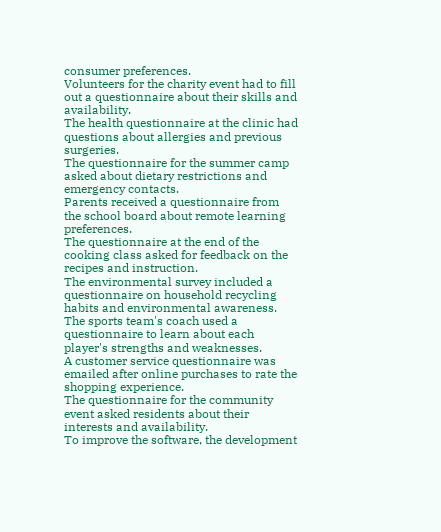consumer preferences.
Volunteers for the charity event had to fill out a questionnaire about their skills and availability.
The health questionnaire at the clinic had questions about allergies and previous surgeries.
The questionnaire for the summer camp asked about dietary restrictions and emergency contacts.
Parents received a questionnaire from the school board about remote learning preferences.
The questionnaire at the end of the cooking class asked for feedback on the recipes and instruction.
The environmental survey included a questionnaire on household recycling habits and environmental awareness.
The sports team's coach used a questionnaire to learn about each player's strengths and weaknesses.
A customer service questionnaire was emailed after online purchases to rate the shopping experience.
The questionnaire for the community event asked residents about their interests and availability.
To improve the software, the development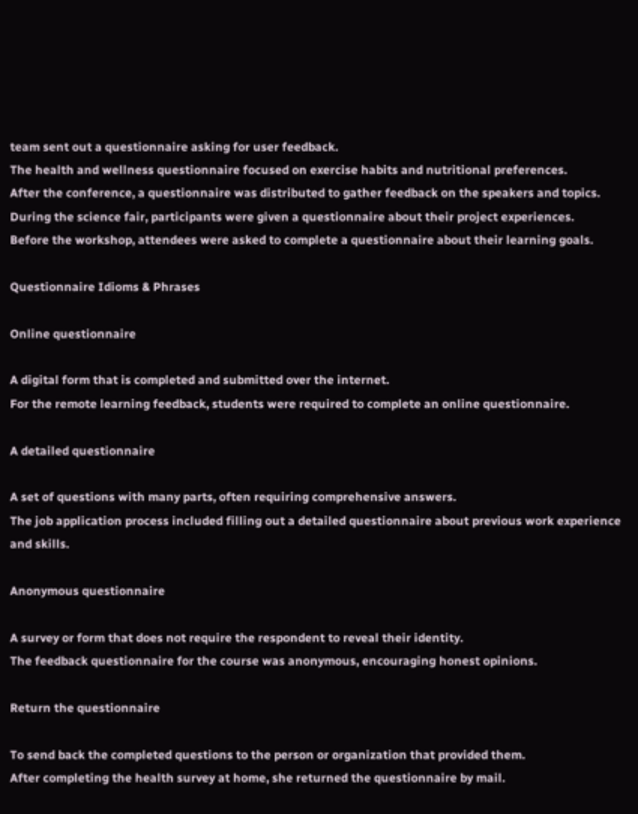team sent out a questionnaire asking for user feedback.
The health and wellness questionnaire focused on exercise habits and nutritional preferences.
After the conference, a questionnaire was distributed to gather feedback on the speakers and topics.
During the science fair, participants were given a questionnaire about their project experiences.
Before the workshop, attendees were asked to complete a questionnaire about their learning goals.

Questionnaire Idioms & Phrases

Online questionnaire

A digital form that is completed and submitted over the internet.
For the remote learning feedback, students were required to complete an online questionnaire.

A detailed questionnaire

A set of questions with many parts, often requiring comprehensive answers.
The job application process included filling out a detailed questionnaire about previous work experience and skills.

Anonymous questionnaire

A survey or form that does not require the respondent to reveal their identity.
The feedback questionnaire for the course was anonymous, encouraging honest opinions.

Return the questionnaire

To send back the completed questions to the person or organization that provided them.
After completing the health survey at home, she returned the questionnaire by mail.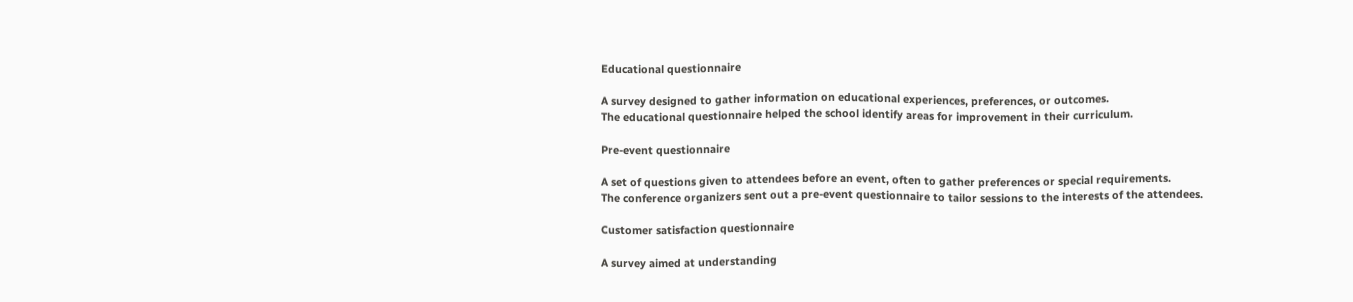Educational questionnaire

A survey designed to gather information on educational experiences, preferences, or outcomes.
The educational questionnaire helped the school identify areas for improvement in their curriculum.

Pre-event questionnaire

A set of questions given to attendees before an event, often to gather preferences or special requirements.
The conference organizers sent out a pre-event questionnaire to tailor sessions to the interests of the attendees.

Customer satisfaction questionnaire

A survey aimed at understanding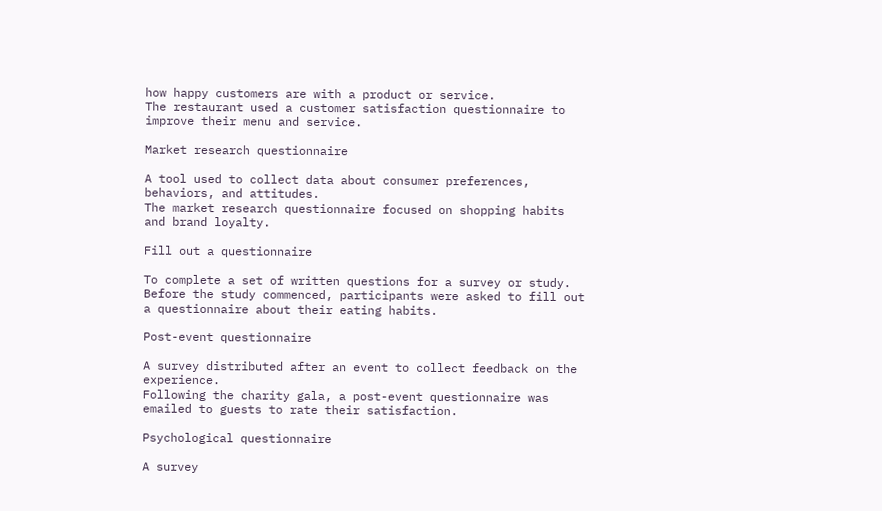how happy customers are with a product or service.
The restaurant used a customer satisfaction questionnaire to improve their menu and service.

Market research questionnaire

A tool used to collect data about consumer preferences, behaviors, and attitudes.
The market research questionnaire focused on shopping habits and brand loyalty.

Fill out a questionnaire

To complete a set of written questions for a survey or study.
Before the study commenced, participants were asked to fill out a questionnaire about their eating habits.

Post-event questionnaire

A survey distributed after an event to collect feedback on the experience.
Following the charity gala, a post-event questionnaire was emailed to guests to rate their satisfaction.

Psychological questionnaire

A survey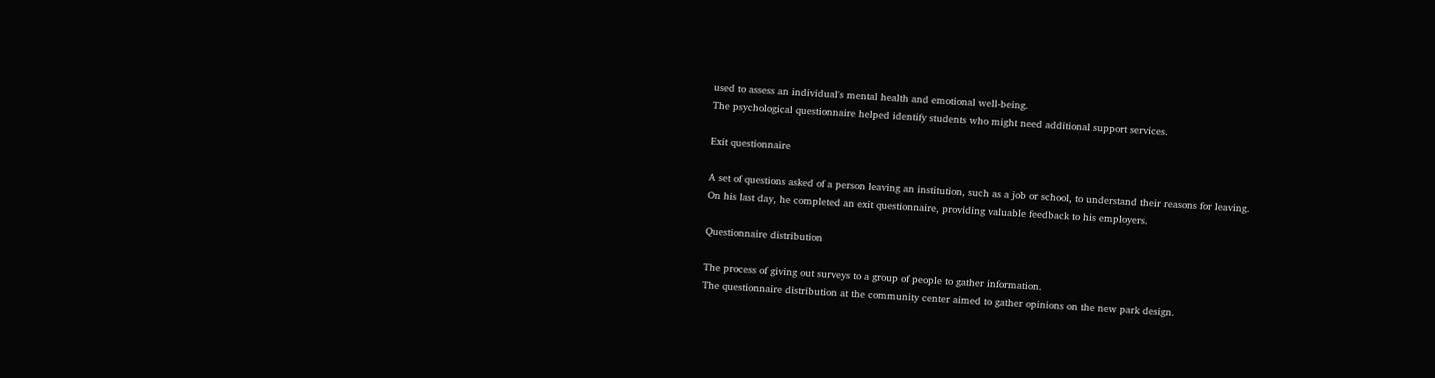used to assess an individual's mental health and emotional well-being.
The psychological questionnaire helped identify students who might need additional support services.

Exit questionnaire

A set of questions asked of a person leaving an institution, such as a job or school, to understand their reasons for leaving.
On his last day, he completed an exit questionnaire, providing valuable feedback to his employers.

Questionnaire distribution

The process of giving out surveys to a group of people to gather information.
The questionnaire distribution at the community center aimed to gather opinions on the new park design.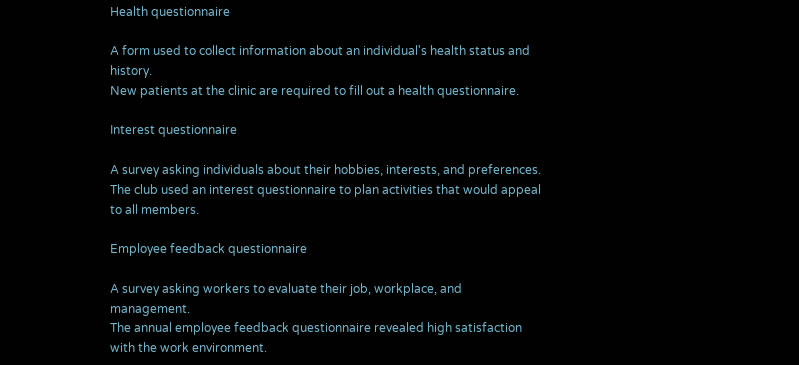Health questionnaire

A form used to collect information about an individual's health status and history.
New patients at the clinic are required to fill out a health questionnaire.

Interest questionnaire

A survey asking individuals about their hobbies, interests, and preferences.
The club used an interest questionnaire to plan activities that would appeal to all members.

Employee feedback questionnaire

A survey asking workers to evaluate their job, workplace, and management.
The annual employee feedback questionnaire revealed high satisfaction with the work environment.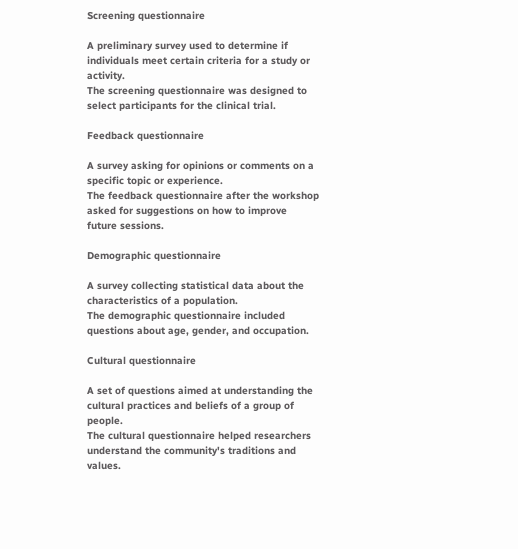Screening questionnaire

A preliminary survey used to determine if individuals meet certain criteria for a study or activity.
The screening questionnaire was designed to select participants for the clinical trial.

Feedback questionnaire

A survey asking for opinions or comments on a specific topic or experience.
The feedback questionnaire after the workshop asked for suggestions on how to improve future sessions.

Demographic questionnaire

A survey collecting statistical data about the characteristics of a population.
The demographic questionnaire included questions about age, gender, and occupation.

Cultural questionnaire

A set of questions aimed at understanding the cultural practices and beliefs of a group of people.
The cultural questionnaire helped researchers understand the community's traditions and values.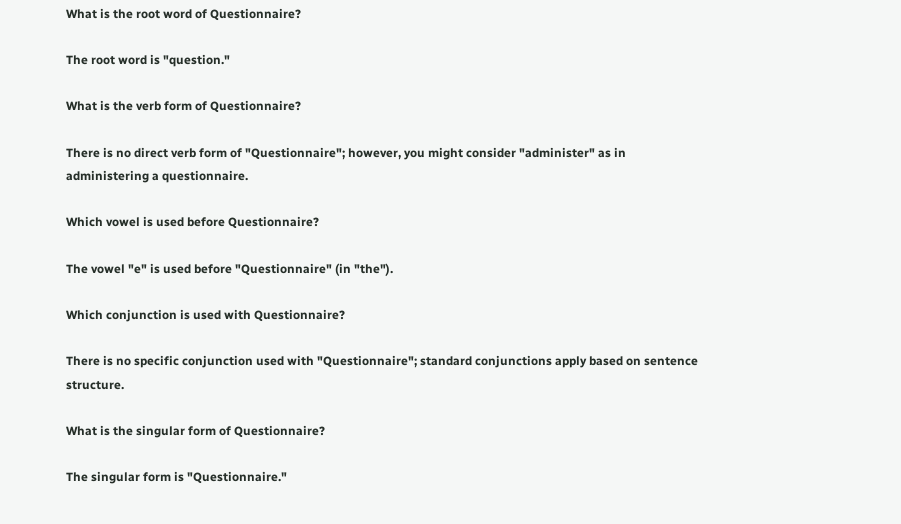What is the root word of Questionnaire?

The root word is "question."

What is the verb form of Questionnaire?

There is no direct verb form of "Questionnaire"; however, you might consider "administer" as in administering a questionnaire.

Which vowel is used before Questionnaire?

The vowel "e" is used before "Questionnaire" (in "the").

Which conjunction is used with Questionnaire?

There is no specific conjunction used with "Questionnaire"; standard conjunctions apply based on sentence structure.

What is the singular form of Questionnaire?

The singular form is "Questionnaire."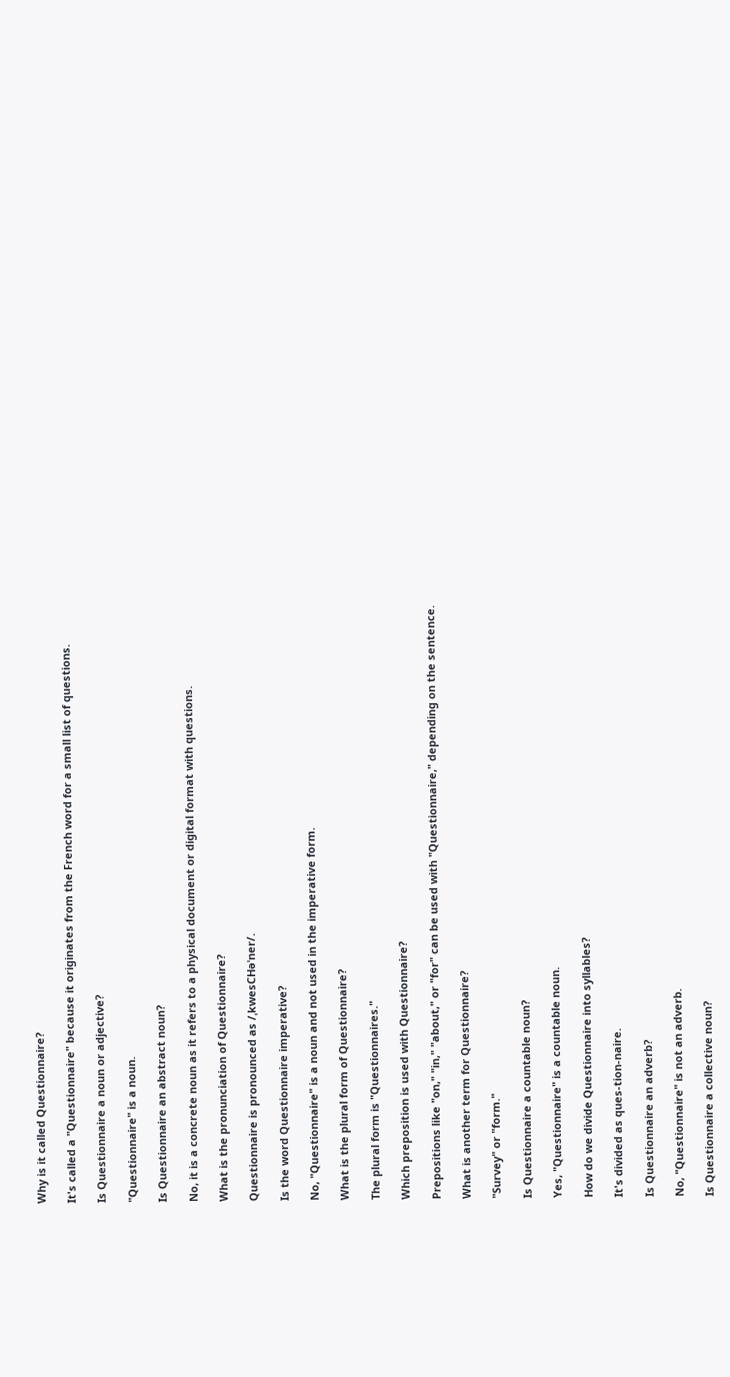Why is it called Questionnaire?

It's called a "Questionnaire" because it originates from the French word for a small list of questions.

Is Questionnaire a noun or adjective?

"Questionnaire" is a noun.

Is Questionnaire an abstract noun?

No, it is a concrete noun as it refers to a physical document or digital format with questions.

What is the pronunciation of Questionnaire?

Questionnaire is pronounced as /ˌkwesCHəˈner/.

Is the word Questionnaire imperative?

No, "Questionnaire" is a noun and not used in the imperative form.

What is the plural form of Questionnaire?

The plural form is "Questionnaires."

Which preposition is used with Questionnaire?

Prepositions like "on," "in," "about," or "for" can be used with "Questionnaire," depending on the sentence.

What is another term for Questionnaire?

"Survey" or "form."

Is Questionnaire a countable noun?

Yes, "Questionnaire" is a countable noun.

How do we divide Questionnaire into syllables?

It's divided as ques-tion-naire.

Is Questionnaire an adverb?

No, "Questionnaire" is not an adverb.

Is Questionnaire a collective noun?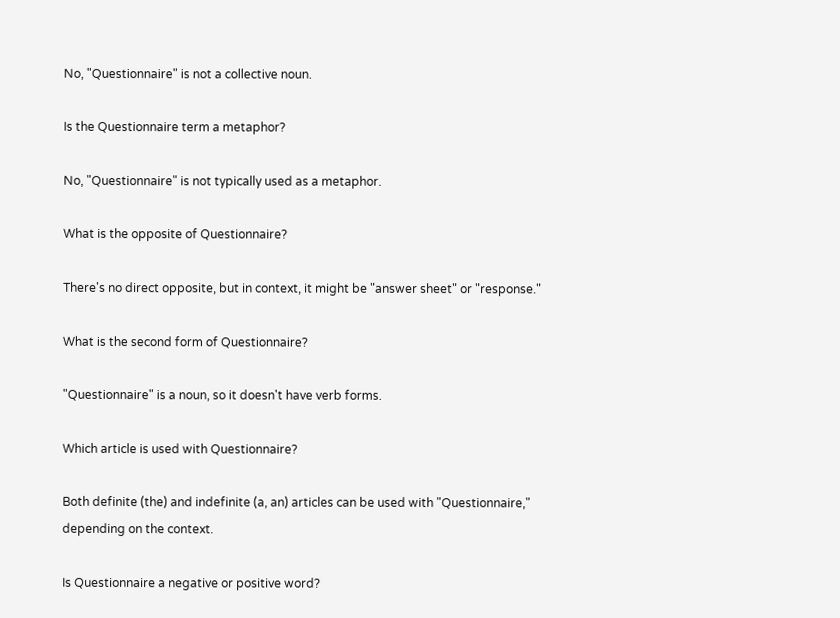No, "Questionnaire" is not a collective noun.

Is the Questionnaire term a metaphor?

No, "Questionnaire" is not typically used as a metaphor.

What is the opposite of Questionnaire?

There's no direct opposite, but in context, it might be "answer sheet" or "response."

What is the second form of Questionnaire?

"Questionnaire" is a noun, so it doesn't have verb forms.

Which article is used with Questionnaire?

Both definite (the) and indefinite (a, an) articles can be used with "Questionnaire," depending on the context.

Is Questionnaire a negative or positive word?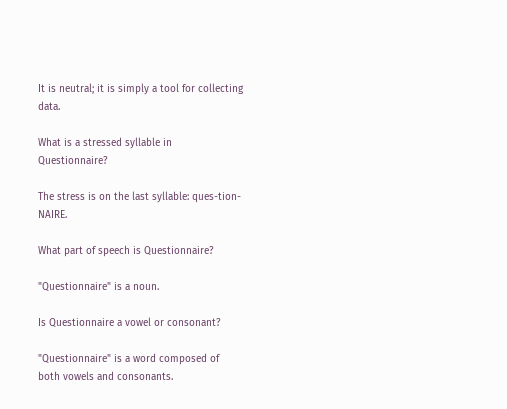It is neutral; it is simply a tool for collecting data.

What is a stressed syllable in Questionnaire?

The stress is on the last syllable: ques-tion-NAIRE.

What part of speech is Questionnaire?

"Questionnaire" is a noun.

Is Questionnaire a vowel or consonant?

"Questionnaire" is a word composed of both vowels and consonants.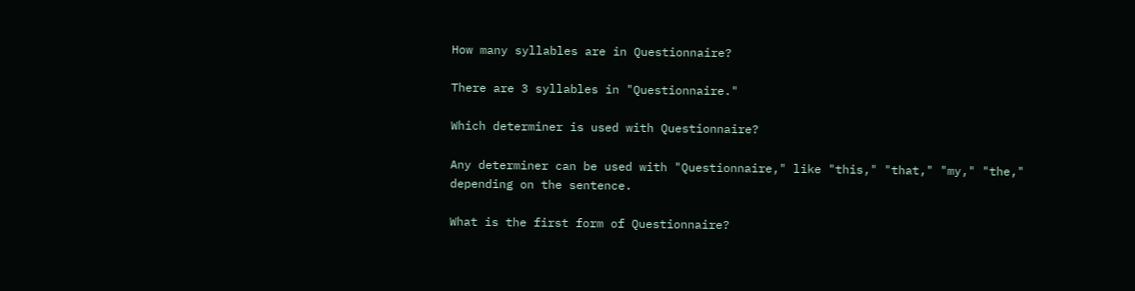How many syllables are in Questionnaire?

There are 3 syllables in "Questionnaire."

Which determiner is used with Questionnaire?

Any determiner can be used with "Questionnaire," like "this," "that," "my," "the," depending on the sentence.

What is the first form of Questionnaire?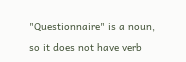"Questionnaire" is a noun, so it does not have verb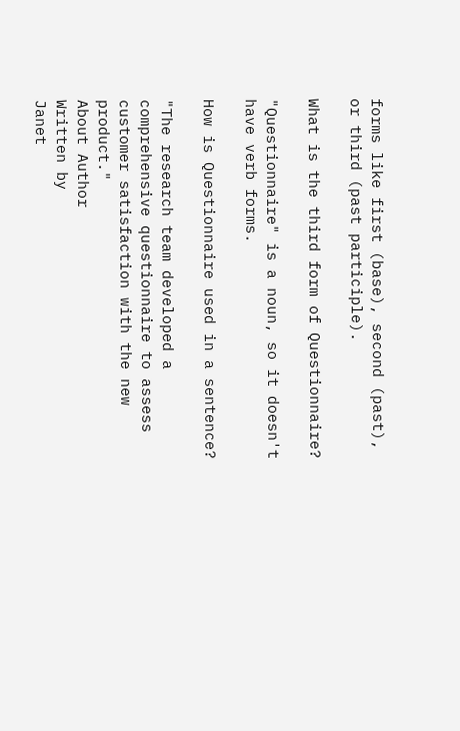forms like first (base), second (past), or third (past participle).

What is the third form of Questionnaire?

"Questionnaire" is a noun, so it doesn't have verb forms.

How is Questionnaire used in a sentence?

"The research team developed a comprehensive questionnaire to assess customer satisfaction with the new product."
About Author
Written by
Janet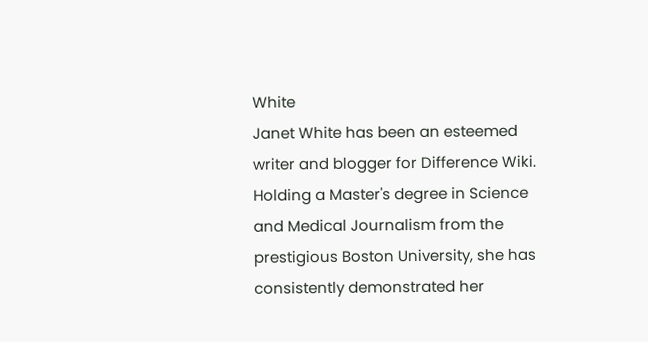White
Janet White has been an esteemed writer and blogger for Difference Wiki. Holding a Master's degree in Science and Medical Journalism from the prestigious Boston University, she has consistently demonstrated her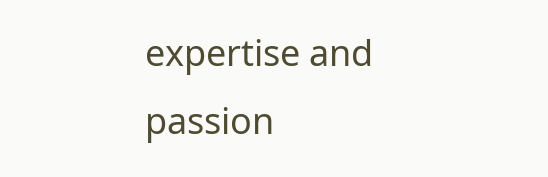expertise and passion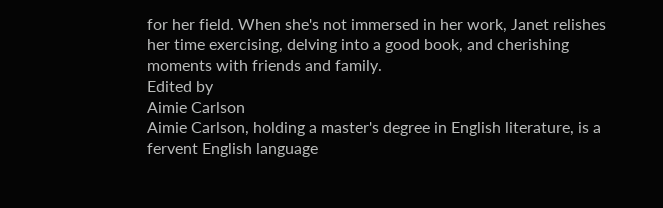for her field. When she's not immersed in her work, Janet relishes her time exercising, delving into a good book, and cherishing moments with friends and family.
Edited by
Aimie Carlson
Aimie Carlson, holding a master's degree in English literature, is a fervent English language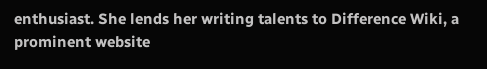enthusiast. She lends her writing talents to Difference Wiki, a prominent website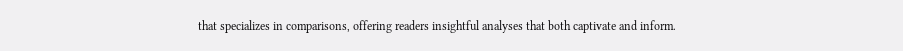that specializes in comparisons, offering readers insightful analyses that both captivate and inform.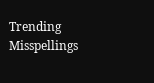Trending Misspellings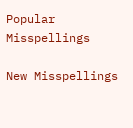Popular Misspellings

New Misspellings